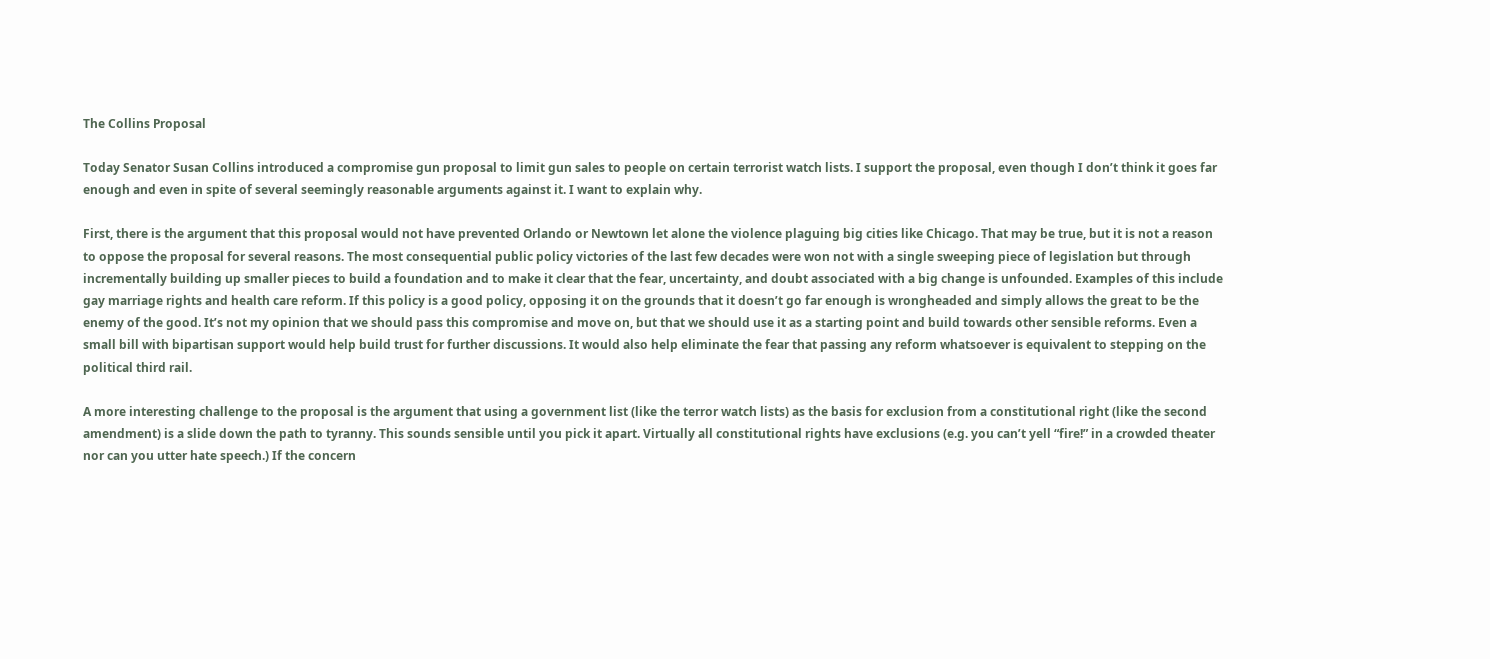The Collins Proposal

Today Senator Susan Collins introduced a compromise gun proposal to limit gun sales to people on certain terrorist watch lists. I support the proposal, even though I don’t think it goes far enough and even in spite of several seemingly reasonable arguments against it. I want to explain why.

First, there is the argument that this proposal would not have prevented Orlando or Newtown let alone the violence plaguing big cities like Chicago. That may be true, but it is not a reason to oppose the proposal for several reasons. The most consequential public policy victories of the last few decades were won not with a single sweeping piece of legislation but through incrementally building up smaller pieces to build a foundation and to make it clear that the fear, uncertainty, and doubt associated with a big change is unfounded. Examples of this include gay marriage rights and health care reform. If this policy is a good policy, opposing it on the grounds that it doesn’t go far enough is wrongheaded and simply allows the great to be the enemy of the good. It’s not my opinion that we should pass this compromise and move on, but that we should use it as a starting point and build towards other sensible reforms. Even a small bill with bipartisan support would help build trust for further discussions. It would also help eliminate the fear that passing any reform whatsoever is equivalent to stepping on the political third rail.

A more interesting challenge to the proposal is the argument that using a government list (like the terror watch lists) as the basis for exclusion from a constitutional right (like the second amendment) is a slide down the path to tyranny. This sounds sensible until you pick it apart. Virtually all constitutional rights have exclusions (e.g. you can’t yell “fire!” in a crowded theater nor can you utter hate speech.) If the concern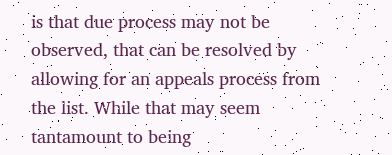is that due process may not be observed, that can be resolved by allowing for an appeals process from the list. While that may seem tantamount to being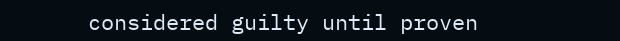considered guilty until proven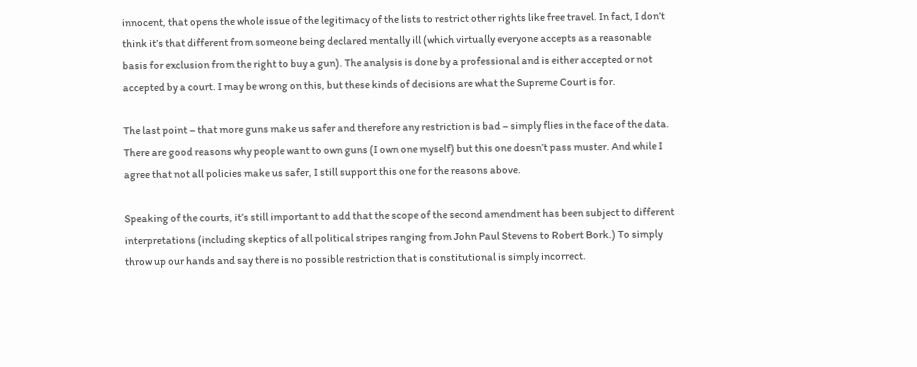innocent, that opens the whole issue of the legitimacy of the lists to restrict other rights like free travel. In fact, I don’t think it’s that different from someone being declared mentally ill (which virtually everyone accepts as a reasonable basis for exclusion from the right to buy a gun). The analysis is done by a professional and is either accepted or not accepted by a court. I may be wrong on this, but these kinds of decisions are what the Supreme Court is for.

The last point – that more guns make us safer and therefore any restriction is bad – simply flies in the face of the data. There are good reasons why people want to own guns (I own one myself) but this one doesn’t pass muster. And while I agree that not all policies make us safer, I still support this one for the reasons above.

Speaking of the courts, it’s still important to add that the scope of the second amendment has been subject to different interpretations (including skeptics of all political stripes ranging from John Paul Stevens to Robert Bork.) To simply throw up our hands and say there is no possible restriction that is constitutional is simply incorrect.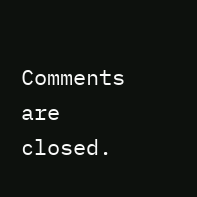Comments are closed.